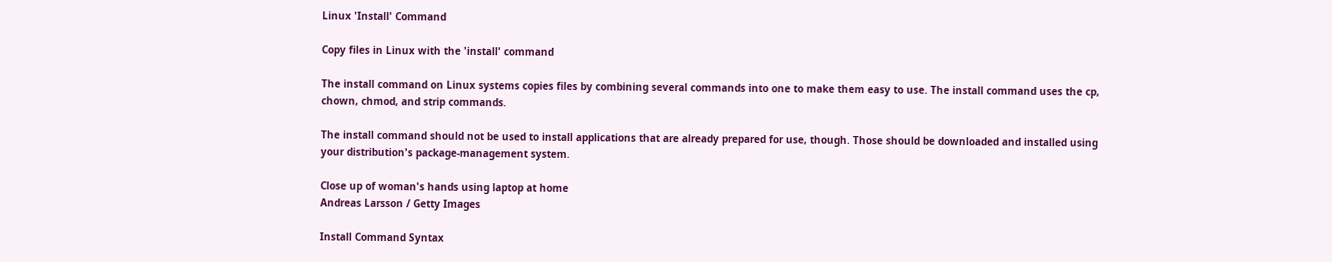Linux 'Install' Command

Copy files in Linux with the 'install' command

The install command on Linux systems copies files by combining several commands into one to make them easy to use. The install command uses the cp, chown, chmod, and strip commands.

The install command should not be used to install applications that are already prepared for use, though. Those should be downloaded and installed using your distribution's package-management system.

Close up of woman's hands using laptop at home
Andreas Larsson / Getty Images

Install Command Syntax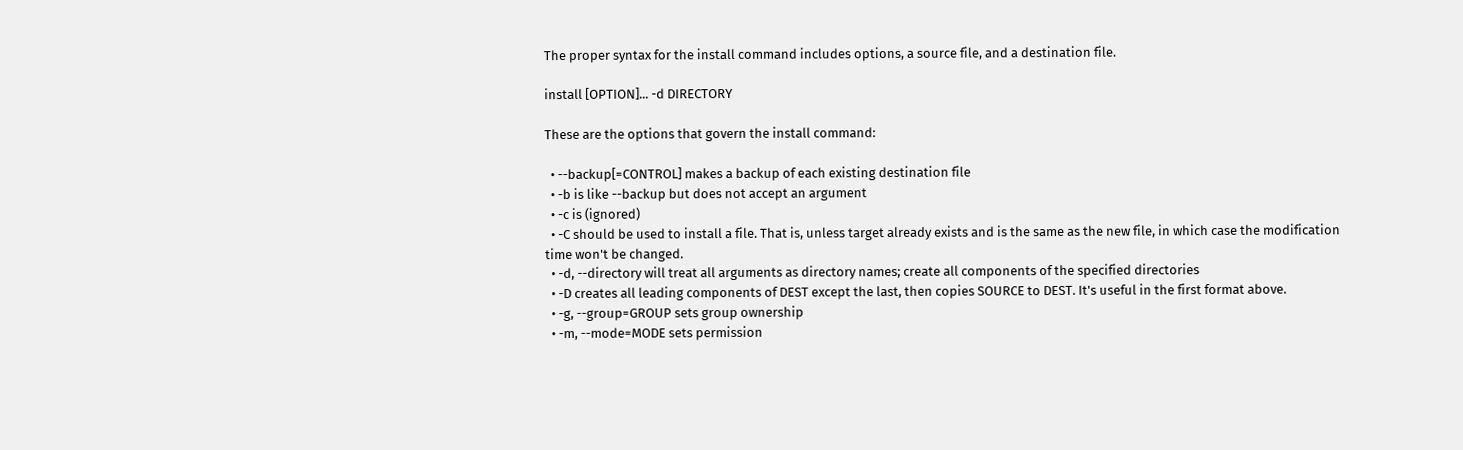The proper syntax for the install command includes options, a source file, and a destination file.

install [OPTION]... -d DIRECTORY

These are the options that govern the install command:

  • --backup[=CONTROL] makes a backup of each existing destination file
  • -b is like --backup but does not accept an argument
  • -c is (ignored)
  • -C should be used to install a file. That is, unless target already exists and is the same as the new file, in which case the modification time won't be changed.
  • -d, --directory will treat all arguments as directory names; create all components of the specified directories
  • -D creates all leading components of DEST except the last, then copies SOURCE to DEST. It's useful in the first format above.
  • -g, --group=GROUP sets group ownership
  • -m, --mode=MODE sets permission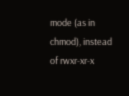mode (as in chmod), instead of rwxr-xr-x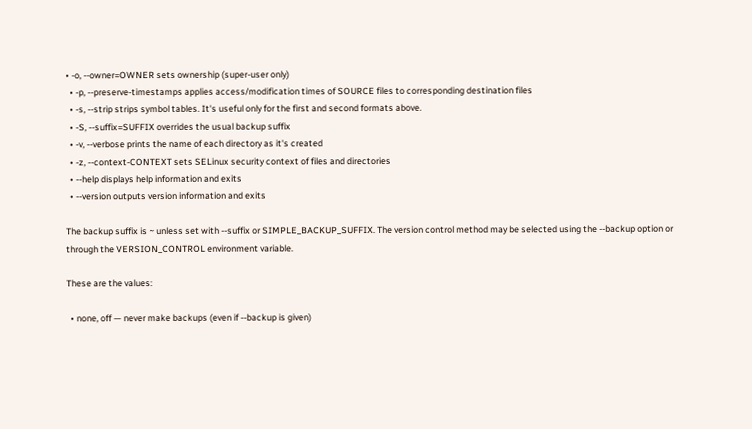• -o, --owner=OWNER sets ownership (super-user only)
  • -p, --preserve-timestamps applies access/modification times of SOURCE files to corresponding destination files
  • -s, --strip strips symbol tables. It's useful only for the first and second formats above.
  • -S, --suffix=SUFFIX overrides the usual backup suffix
  • -v, --verbose prints the name of each directory as it's created
  • -z, --context-CONTEXT sets SELinux security context of files and directories
  • --help displays help information and exits
  • --version outputs version information and exits

The backup suffix is ~ unless set with --suffix or SIMPLE_BACKUP_SUFFIX. The version control method may be selected using the --backup option or through the VERSION_CONTROL environment variable.

These are the values:

  • none, off — never make backups (even if --backup is given)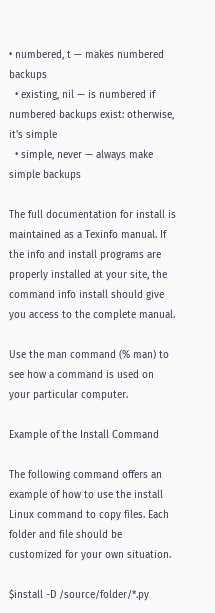• numbered, t — makes numbered backups
  • existing, nil — is numbered if numbered backups exist: otherwise, it's simple
  • simple, never — always make simple backups

The full documentation for install is maintained as a Texinfo manual. If the info and install programs are properly installed at your site, the command info install should give you access to the complete manual.

Use the man command (% man) to see how a command is used on your particular computer.

Example of the Install Command

The following command offers an example of how to use the install Linux command to copy files. Each folder and file should be customized for your own situation.

$install -D /source/folder/*.py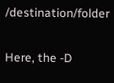/destination/folder

Here, the -D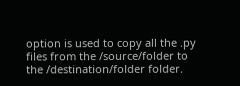option is used to copy all the .py files from the /source/folder to the /destination/folder folder.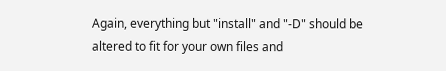Again, everything but "install" and "-D" should be altered to fit for your own files and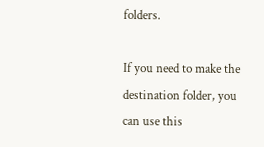folders.

If you need to make the destination folder, you can use this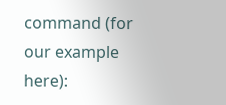command (for our example here):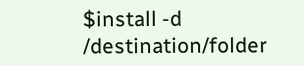$install -d /destination/folder